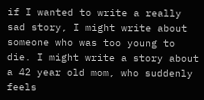if I wanted to write a really sad story, I might write about someone who was too young to die. I might write a story about a 42 year old mom, who suddenly feels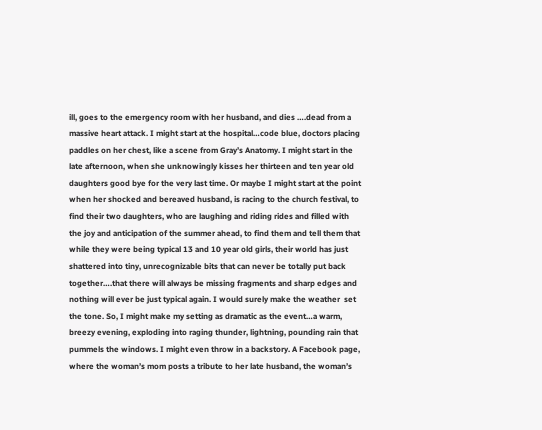ill, goes to the emergency room with her husband, and dies ….dead from a massive heart attack. I might start at the hospital…code blue, doctors placing paddles on her chest, like a scene from Gray’s Anatomy. I might start in the late afternoon, when she unknowingly kisses her thirteen and ten year old daughters good bye for the very last time. Or maybe I might start at the point when her shocked and bereaved husband, is racing to the church festival, to find their two daughters, who are laughing and riding rides and filled with the joy and anticipation of the summer ahead, to find them and tell them that while they were being typical 13 and 10 year old girls, their world has just shattered into tiny, unrecognizable bits that can never be totally put back together….that there will always be missing fragments and sharp edges and nothing will ever be just typical again. I would surely make the weather  set the tone. So, I might make my setting as dramatic as the event…a warm, breezy evening, exploding into raging thunder, lightning, pounding rain that pummels the windows. I might even throw in a backstory. A Facebook page, where the woman’s mom posts a tribute to her late husband, the woman’s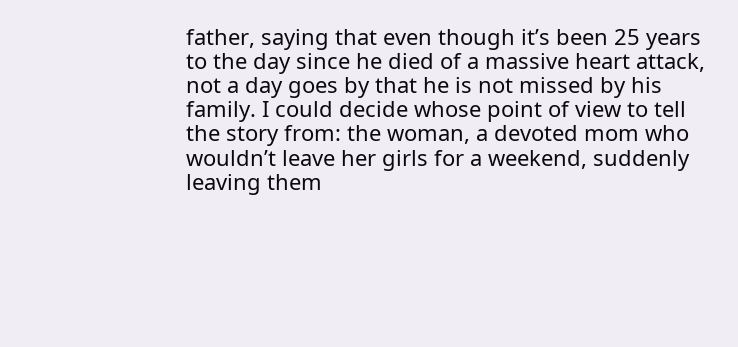father, saying that even though it’s been 25 years to the day since he died of a massive heart attack, not a day goes by that he is not missed by his family. I could decide whose point of view to tell the story from: the woman, a devoted mom who wouldn’t leave her girls for a weekend, suddenly leaving them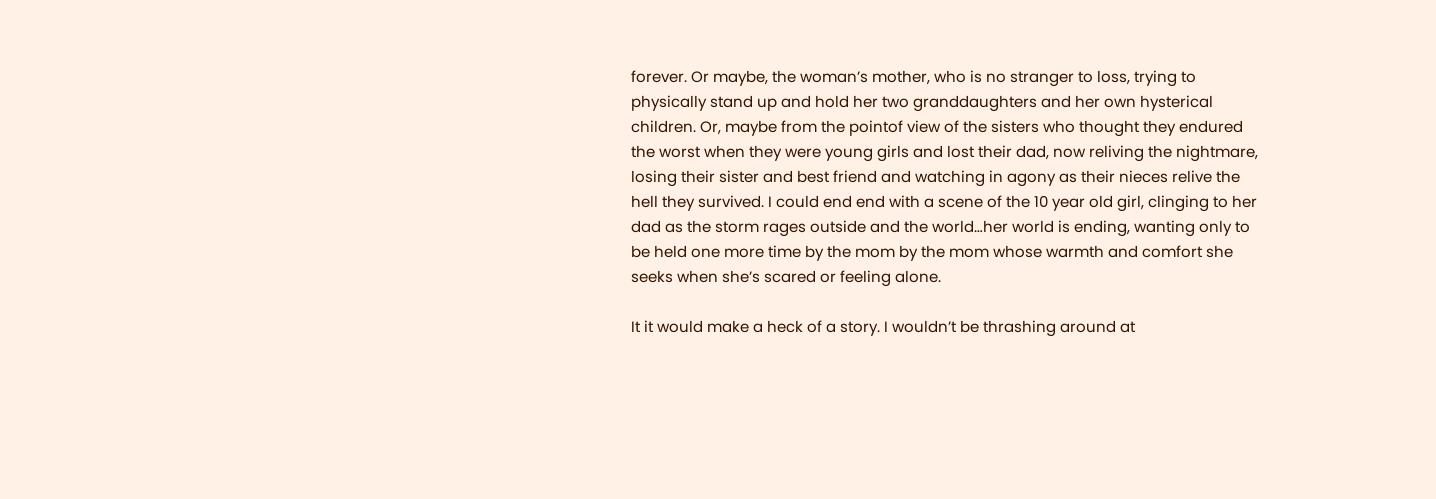forever. Or maybe, the woman’s mother, who is no stranger to loss, trying to physically stand up and hold her two granddaughters and her own hysterical children. Or, maybe from the pointof view of the sisters who thought they endured the worst when they were young girls and lost their dad, now reliving the nightmare, losing their sister and best friend and watching in agony as their nieces relive the hell they survived. I could end end with a scene of the 10 year old girl, clinging to her dad as the storm rages outside and the world…her world is ending, wanting only to be held one more time by the mom by the mom whose warmth and comfort she seeks when she’s scared or feeling alone.

It it would make a heck of a story. I wouldn’t be thrashing around at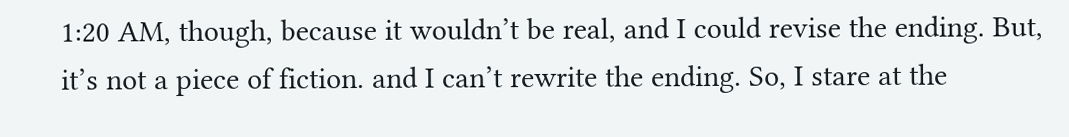1:20 AM, though, because it wouldn’t be real, and I could revise the ending. But, it’s not a piece of fiction. and I can’t rewrite the ending. So, I stare at the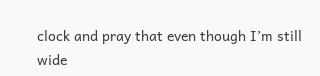clock and pray that even though I’m still wide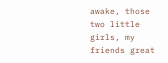awake, those two little girls, my friends great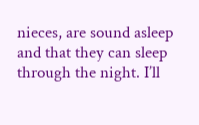nieces, are sound asleep and that they can sleep through the night. I’ll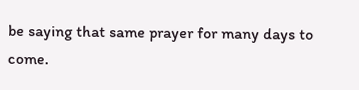be saying that same prayer for many days to come.